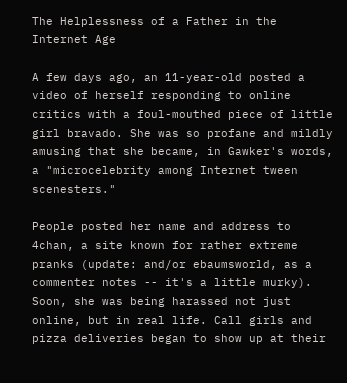The Helplessness of a Father in the Internet Age

A few days ago, an 11-year-old posted a video of herself responding to online critics with a foul-mouthed piece of little girl bravado. She was so profane and mildly amusing that she became, in Gawker's words, a "microcelebrity among Internet tween scenesters."

People posted her name and address to 4chan, a site known for rather extreme pranks (update: and/or ebaumsworld, as a commenter notes -- it's a little murky). Soon, she was being harassed not just online, but in real life. Call girls and pizza deliveries began to show up at their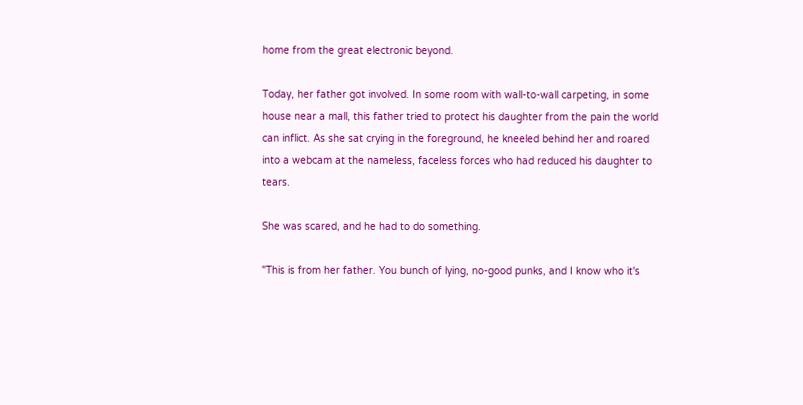home from the great electronic beyond.

Today, her father got involved. In some room with wall-to-wall carpeting, in some house near a mall, this father tried to protect his daughter from the pain the world can inflict. As she sat crying in the foreground, he kneeled behind her and roared into a webcam at the nameless, faceless forces who had reduced his daughter to tears.

She was scared, and he had to do something.

"This is from her father. You bunch of lying, no-good punks, and I know who it's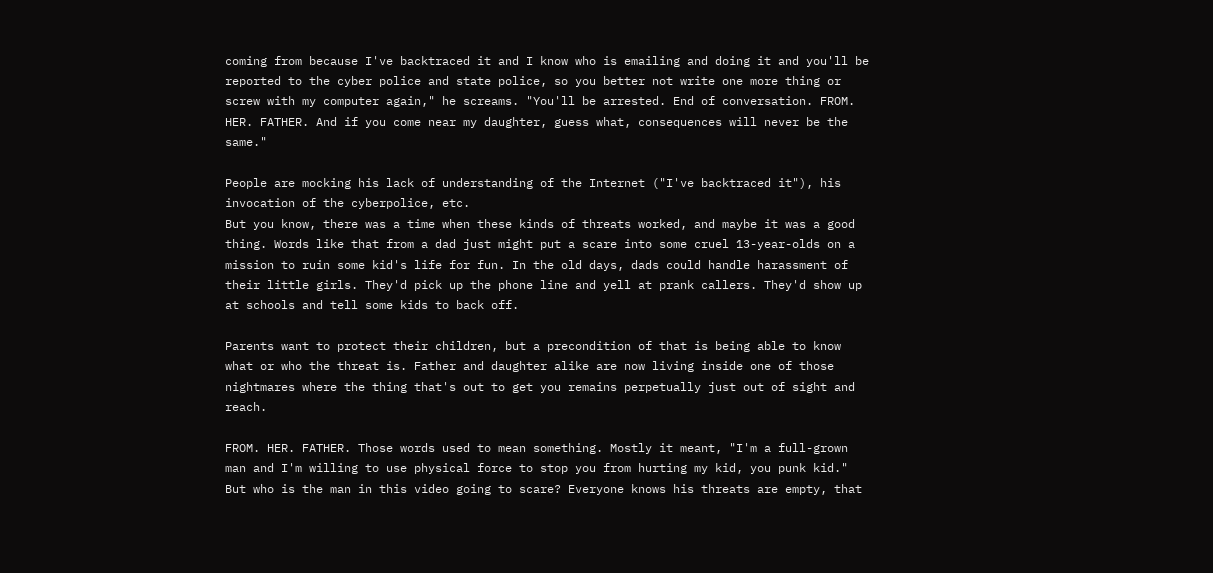coming from because I've backtraced it and I know who is emailing and doing it and you'll be reported to the cyber police and state police, so you better not write one more thing or screw with my computer again," he screams. "You'll be arrested. End of conversation. FROM. HER. FATHER. And if you come near my daughter, guess what, consequences will never be the same."

People are mocking his lack of understanding of the Internet ("I've backtraced it"), his invocation of the cyberpolice, etc.
But you know, there was a time when these kinds of threats worked, and maybe it was a good thing. Words like that from a dad just might put a scare into some cruel 13-year-olds on a mission to ruin some kid's life for fun. In the old days, dads could handle harassment of their little girls. They'd pick up the phone line and yell at prank callers. They'd show up at schools and tell some kids to back off.

Parents want to protect their children, but a precondition of that is being able to know what or who the threat is. Father and daughter alike are now living inside one of those nightmares where the thing that's out to get you remains perpetually just out of sight and reach.

FROM. HER. FATHER. Those words used to mean something. Mostly it meant, "I'm a full-grown man and I'm willing to use physical force to stop you from hurting my kid, you punk kid." But who is the man in this video going to scare? Everyone knows his threats are empty, that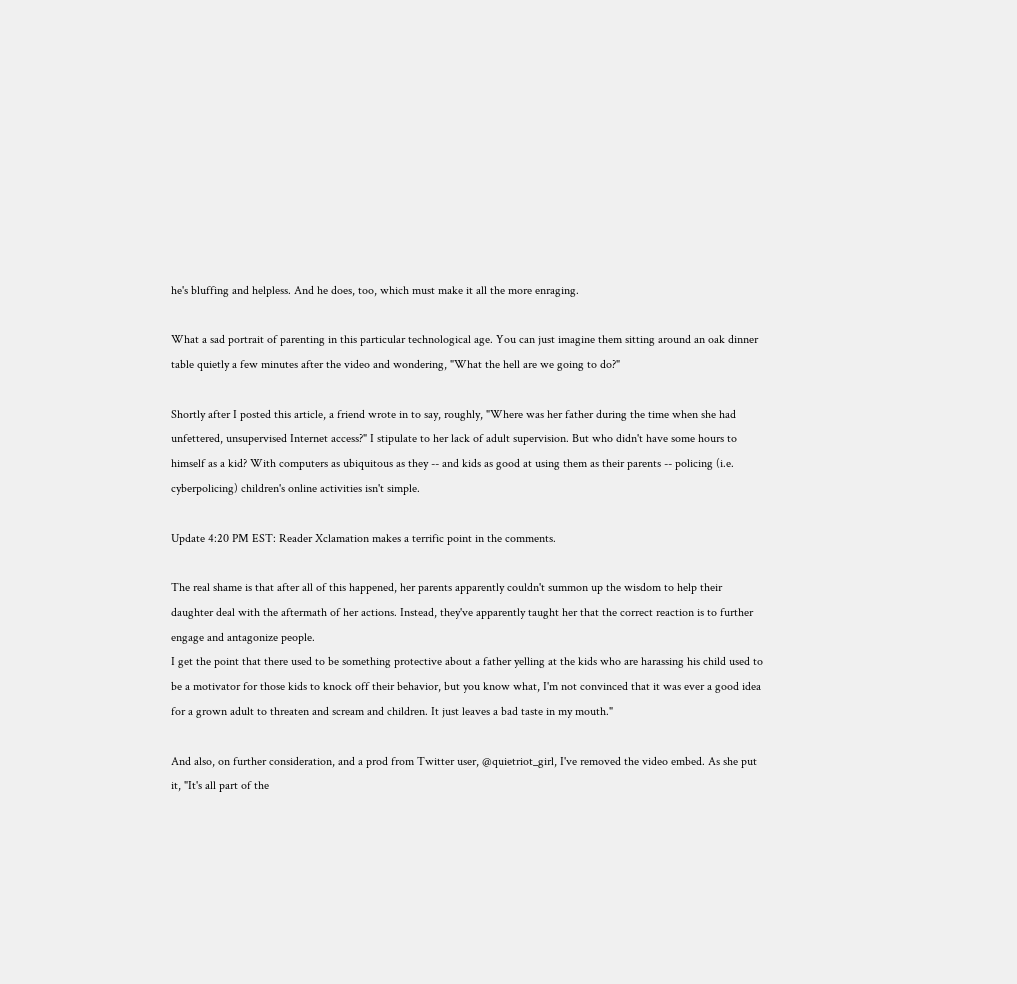he's bluffing and helpless. And he does, too, which must make it all the more enraging.

What a sad portrait of parenting in this particular technological age. You can just imagine them sitting around an oak dinner table quietly a few minutes after the video and wondering, "What the hell are we going to do?"

Shortly after I posted this article, a friend wrote in to say, roughly, "Where was her father during the time when she had unfettered, unsupervised Internet access?" I stipulate to her lack of adult supervision. But who didn't have some hours to himself as a kid? With computers as ubiquitous as they -- and kids as good at using them as their parents -- policing (i.e. cyberpolicing) children's online activities isn't simple.

Update 4:20 PM EST: Reader Xclamation makes a terrific point in the comments.

The real shame is that after all of this happened, her parents apparently couldn't summon up the wisdom to help their daughter deal with the aftermath of her actions. Instead, they've apparently taught her that the correct reaction is to further engage and antagonize people.
I get the point that there used to be something protective about a father yelling at the kids who are harassing his child used to be a motivator for those kids to knock off their behavior, but you know what, I'm not convinced that it was ever a good idea for a grown adult to threaten and scream and children. It just leaves a bad taste in my mouth."

And also, on further consideration, and a prod from Twitter user, @quietriot_girl, I've removed the video embed. As she put it, "It's all part of the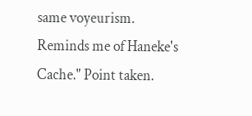same voyeurism. Reminds me of Haneke's Cache." Point taken.